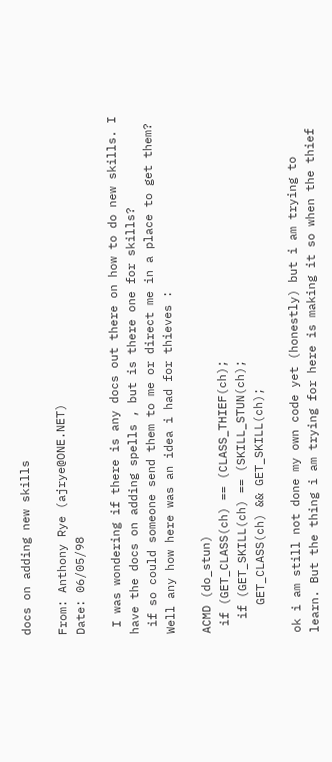docs on adding new skills

From: Anthony Rye (ajrye@ONE.NET)
Date: 06/05/98

 I was wondering if there is any docs out there on how to do new skills. I
have the docs on adding spells , but is there one for skills?
 if so could someone send them to me or direct me in a place to get them?
Well any how here was an idea i had for thieves :

ACMD (do_stun)
 if (GET_CLASS(ch) == (CLASS_THIEF(ch);
  if (GET_SKILL(ch) == (SKILL_STUN(ch);
    GET_CLASS(ch) && GET_SKILL(ch);

ok i am still not done my own code yet (honestly) but i am trying to
learn. But the thing i am trying for here is making it so when the thief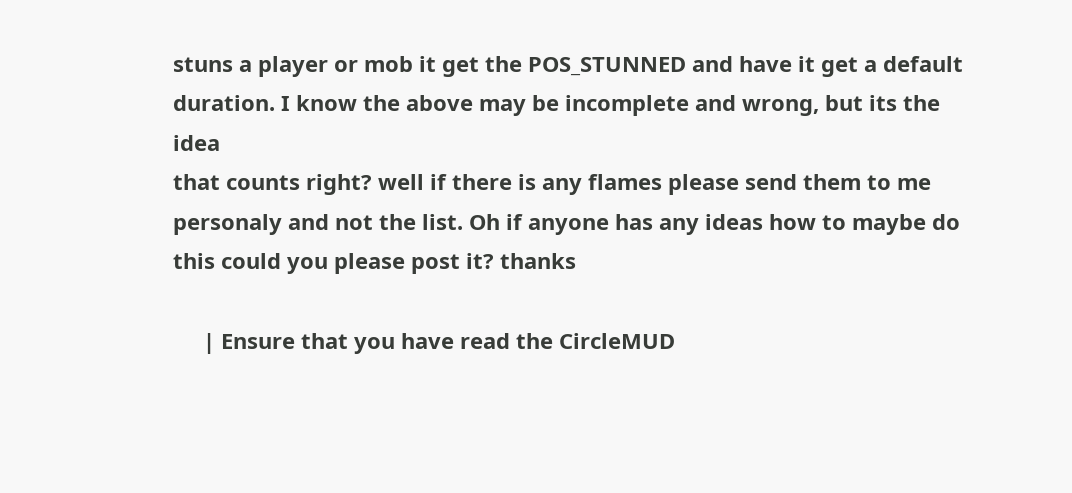stuns a player or mob it get the POS_STUNNED and have it get a default
duration. I know the above may be incomplete and wrong, but its the idea
that counts right? well if there is any flames please send them to me
personaly and not the list. Oh if anyone has any ideas how to maybe do
this could you please post it? thanks

     | Ensure that you have read the CircleMUD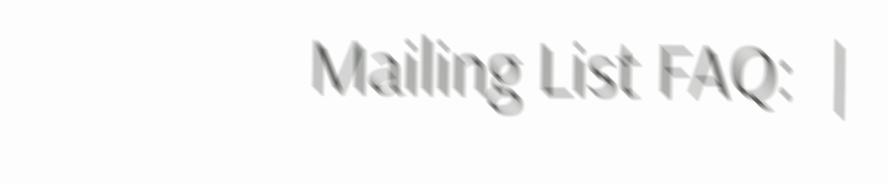Mailing List FAQ:  |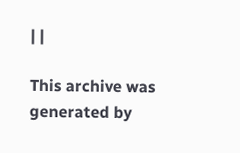| |

This archive was generated by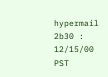hypermail 2b30 : 12/15/00 PST